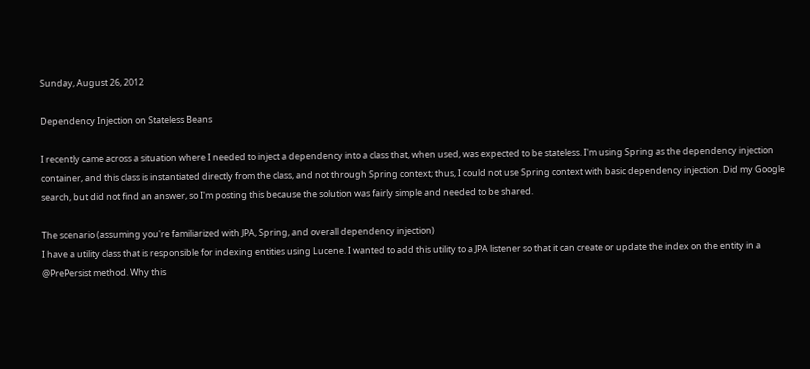Sunday, August 26, 2012

Dependency Injection on Stateless Beans

I recently came across a situation where I needed to inject a dependency into a class that, when used, was expected to be stateless. I'm using Spring as the dependency injection container, and this class is instantiated directly from the class, and not through Spring context; thus, I could not use Spring context with basic dependency injection. Did my Google search, but did not find an answer, so I'm posting this because the solution was fairly simple and needed to be shared.

The scenario (assuming you're familiarized with JPA, Spring, and overall dependency injection)
I have a utility class that is responsible for indexing entities using Lucene. I wanted to add this utility to a JPA listener so that it can create or update the index on the entity in a @PrePersist method. Why this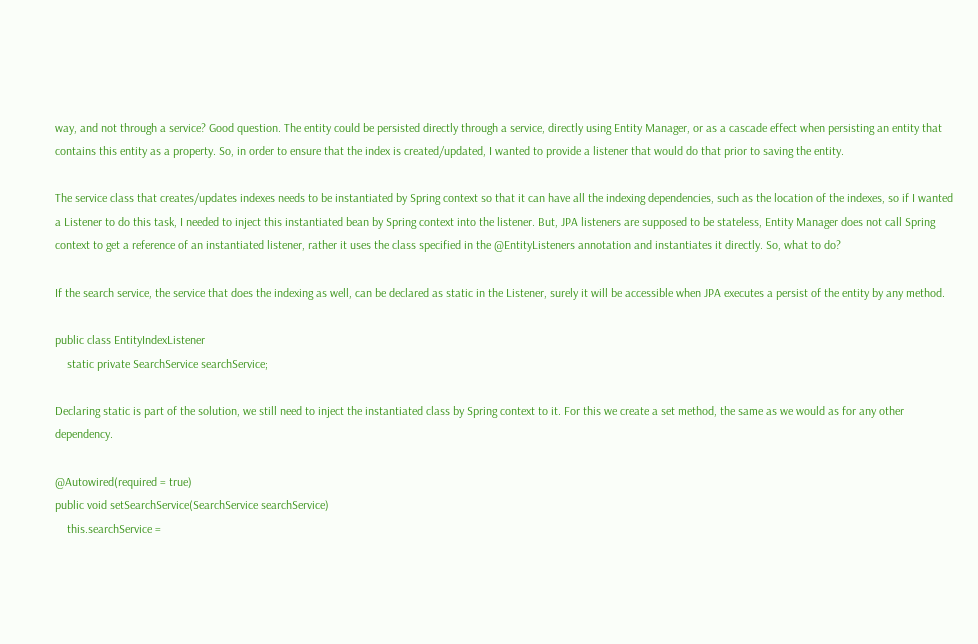way, and not through a service? Good question. The entity could be persisted directly through a service, directly using Entity Manager, or as a cascade effect when persisting an entity that contains this entity as a property. So, in order to ensure that the index is created/updated, I wanted to provide a listener that would do that prior to saving the entity.

The service class that creates/updates indexes needs to be instantiated by Spring context so that it can have all the indexing dependencies, such as the location of the indexes, so if I wanted a Listener to do this task, I needed to inject this instantiated bean by Spring context into the listener. But, JPA listeners are supposed to be stateless, Entity Manager does not call Spring context to get a reference of an instantiated listener, rather it uses the class specified in the @EntityListeners annotation and instantiates it directly. So, what to do?

If the search service, the service that does the indexing as well, can be declared as static in the Listener, surely it will be accessible when JPA executes a persist of the entity by any method.

public class EntityIndexListener
    static private SearchService searchService;

Declaring static is part of the solution, we still need to inject the instantiated class by Spring context to it. For this we create a set method, the same as we would as for any other dependency.

@Autowired(required = true)
public void setSearchService(SearchService searchService)
    this.searchService =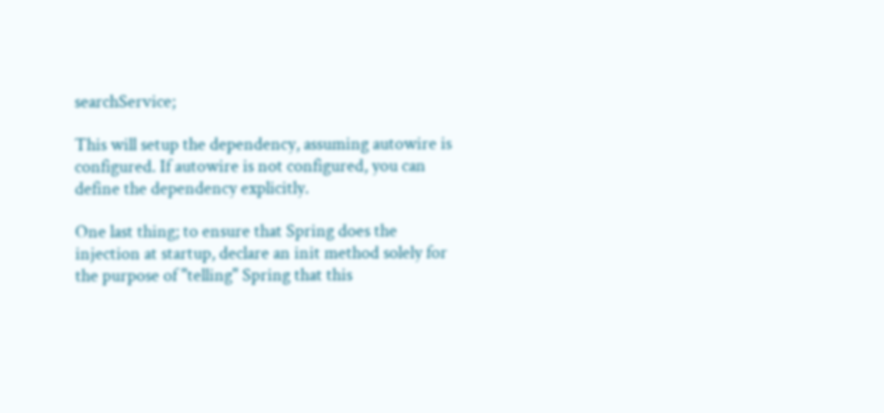searchService;

This will setup the dependency, assuming autowire is configured. If autowire is not configured, you can define the dependency explicitly.

One last thing; to ensure that Spring does the injection at startup, declare an init method solely for the purpose of "telling" Spring that this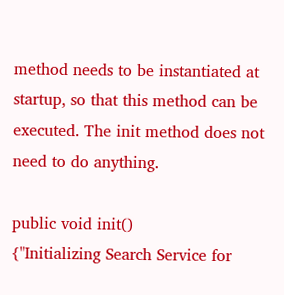method needs to be instantiated at startup, so that this method can be executed. The init method does not need to do anything.

public void init()
{"Initializing Search Service for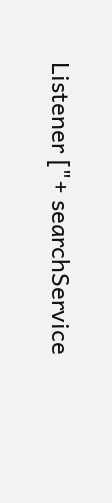Listener ["+ searchService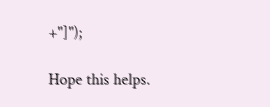+"]");

Hope this helps.